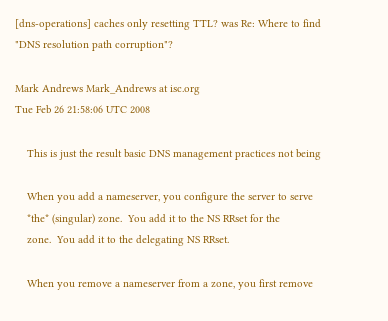[dns-operations] caches only resetting TTL? was Re: Where to find "DNS resolution path corruption"?

Mark Andrews Mark_Andrews at isc.org
Tue Feb 26 21:58:06 UTC 2008

    This is just the result basic DNS management practices not being

    When you add a nameserver, you configure the server to serve
    *the* (singular) zone.  You add it to the NS RRset for the
    zone.  You add it to the delegating NS RRset.

    When you remove a nameserver from a zone, you first remove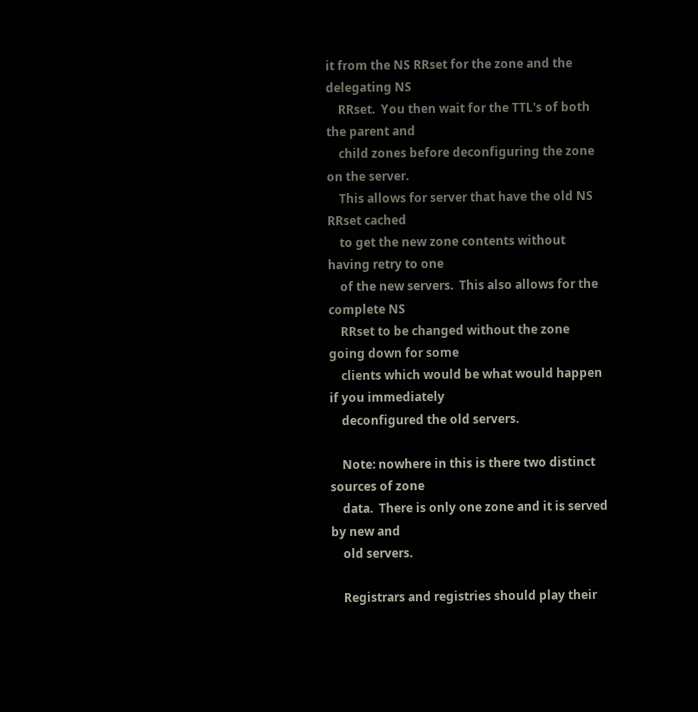it from the NS RRset for the zone and the delegating NS
    RRset.  You then wait for the TTL's of both the parent and
    child zones before deconfiguring the zone on the server.
    This allows for server that have the old NS RRset cached
    to get the new zone contents without having retry to one
    of the new servers.  This also allows for the complete NS
    RRset to be changed without the zone going down for some
    clients which would be what would happen if you immediately
    deconfigured the old servers.

    Note: nowhere in this is there two distinct sources of zone
    data.  There is only one zone and it is served by new and
    old servers.

    Registrars and registries should play their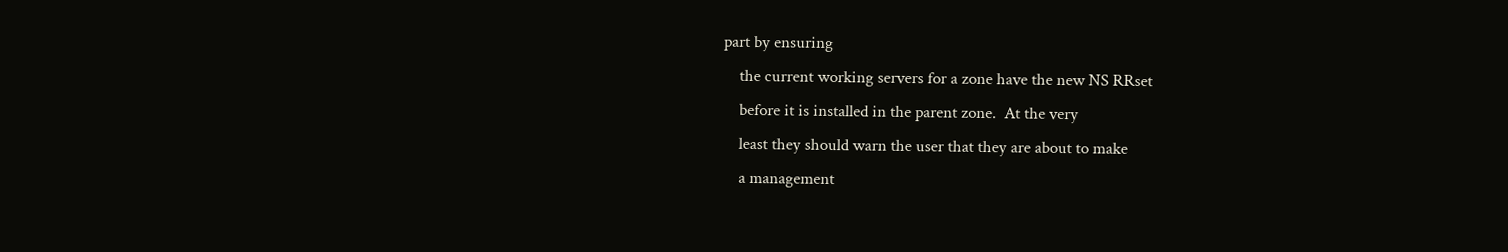part by ensuring
    the current working servers for a zone have the new NS RRset
    before it is installed in the parent zone.  At the very
    least they should warn the user that they are about to make
    a management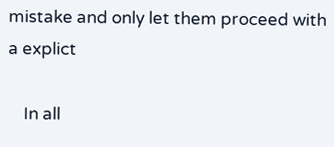mistake and only let them proceed with a explict

    In all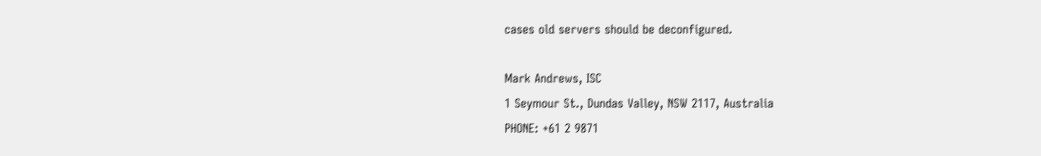cases old servers should be deconfigured.

Mark Andrews, ISC
1 Seymour St., Dundas Valley, NSW 2117, Australia
PHONE: +61 2 9871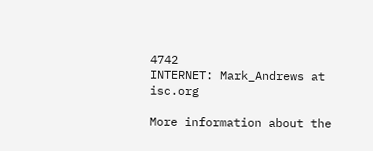4742                 INTERNET: Mark_Andrews at isc.org

More information about the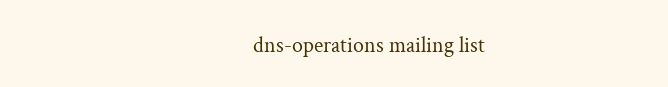dns-operations mailing list